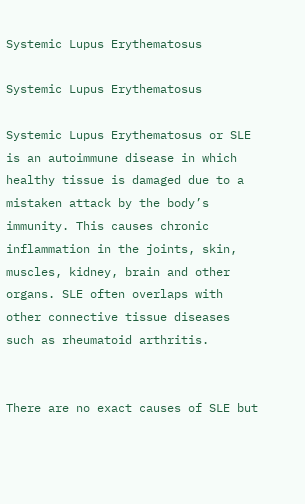Systemic Lupus Erythematosus

Systemic Lupus Erythematosus

Systemic Lupus Erythematosus or SLE is an autoimmune disease in which healthy tissue is damaged due to a mistaken attack by the body’s immunity. This causes chronic inflammation in the joints, skin, muscles, kidney, brain and other organs. SLE often overlaps with other connective tissue diseases such as rheumatoid arthritis.


There are no exact causes of SLE but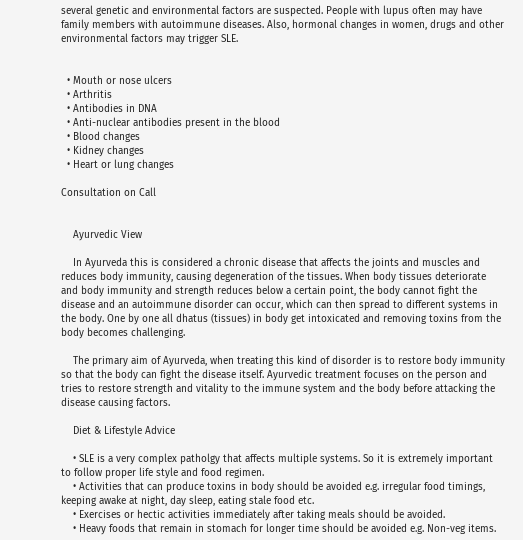several genetic and environmental factors are suspected. People with lupus often may have family members with autoimmune diseases. Also, hormonal changes in women, drugs and other environmental factors may trigger SLE.


  • Mouth or nose ulcers
  • Arthritis
  • Antibodies in DNA
  • Anti-nuclear antibodies present in the blood
  • Blood changes
  • Kidney changes
  • Heart or lung changes

Consultation on Call


    Ayurvedic View

    In Ayurveda this is considered a chronic disease that affects the joints and muscles and reduces body immunity, causing degeneration of the tissues. When body tissues deteriorate and body immunity and strength reduces below a certain point, the body cannot fight the disease and an autoimmune disorder can occur, which can then spread to different systems in the body. One by one all dhatus (tissues) in body get intoxicated and removing toxins from the body becomes challenging.

    The primary aim of Ayurveda, when treating this kind of disorder is to restore body immunity so that the body can fight the disease itself. Ayurvedic treatment focuses on the person and tries to restore strength and vitality to the immune system and the body before attacking the disease causing factors.

    Diet & Lifestyle Advice

    • SLE is a very complex patholgy that affects multiple systems. So it is extremely important to follow proper life style and food regimen.
    • Activities that can produce toxins in body should be avoided e.g. irregular food timings, keeping awake at night, day sleep, eating stale food etc.
    • Exercises or hectic activities immediately after taking meals should be avoided.
    • Heavy foods that remain in stomach for longer time should be avoided e.g. Non-veg items.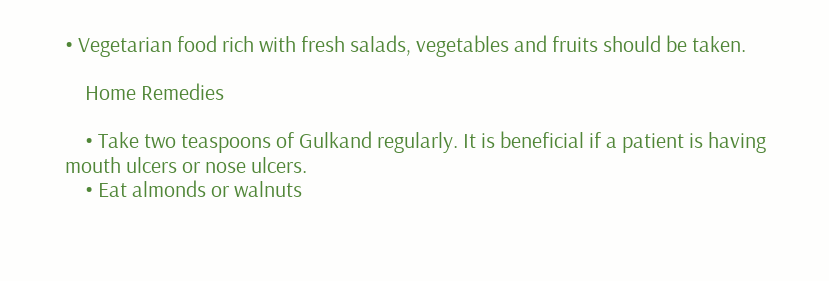• Vegetarian food rich with fresh salads, vegetables and fruits should be taken.

    Home Remedies

    • Take two teaspoons of Gulkand regularly. It is beneficial if a patient is having mouth ulcers or nose ulcers.
    • Eat almonds or walnuts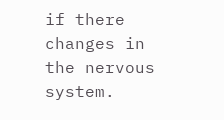if there changes in the nervous system.